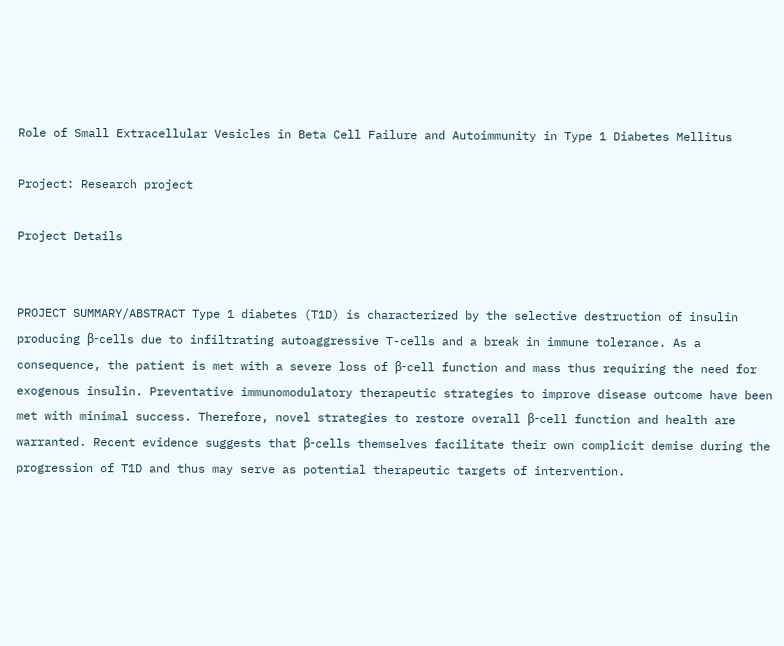Role of Small Extracellular Vesicles in Beta Cell Failure and Autoimmunity in Type 1 Diabetes Mellitus

Project: Research project

Project Details


PROJECT SUMMARY/ABSTRACT Type 1 diabetes (T1D) is characterized by the selective destruction of insulin producing β-cells due to infiltrating autoaggressive T-cells and a break in immune tolerance. As a consequence, the patient is met with a severe loss of β-cell function and mass thus requiring the need for exogenous insulin. Preventative immunomodulatory therapeutic strategies to improve disease outcome have been met with minimal success. Therefore, novel strategies to restore overall β-cell function and health are warranted. Recent evidence suggests that β-cells themselves facilitate their own complicit demise during the progression of T1D and thus may serve as potential therapeutic targets of intervention.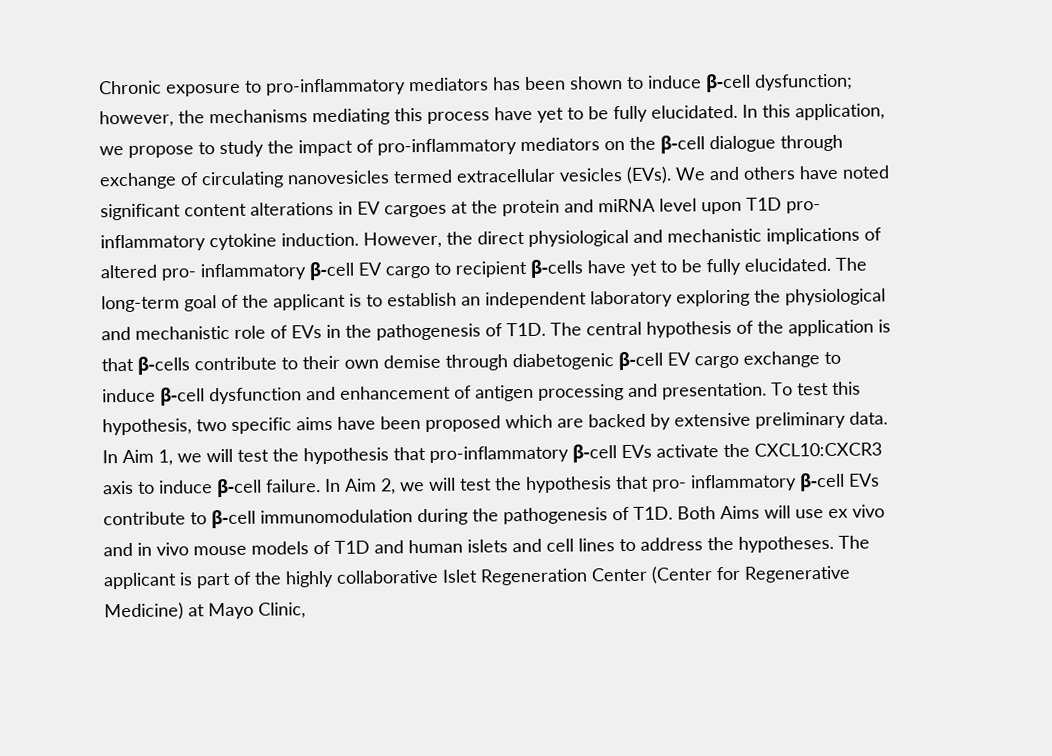Chronic exposure to pro-inflammatory mediators has been shown to induce β-cell dysfunction; however, the mechanisms mediating this process have yet to be fully elucidated. In this application, we propose to study the impact of pro-inflammatory mediators on the β-cell dialogue through exchange of circulating nanovesicles termed extracellular vesicles (EVs). We and others have noted significant content alterations in EV cargoes at the protein and miRNA level upon T1D pro- inflammatory cytokine induction. However, the direct physiological and mechanistic implications of altered pro- inflammatory β-cell EV cargo to recipient β-cells have yet to be fully elucidated. The long-term goal of the applicant is to establish an independent laboratory exploring the physiological and mechanistic role of EVs in the pathogenesis of T1D. The central hypothesis of the application is that β-cells contribute to their own demise through diabetogenic β-cell EV cargo exchange to induce β-cell dysfunction and enhancement of antigen processing and presentation. To test this hypothesis, two specific aims have been proposed which are backed by extensive preliminary data. In Aim 1, we will test the hypothesis that pro-inflammatory β-cell EVs activate the CXCL10:CXCR3 axis to induce β-cell failure. In Aim 2, we will test the hypothesis that pro- inflammatory β-cell EVs contribute to β-cell immunomodulation during the pathogenesis of T1D. Both Aims will use ex vivo and in vivo mouse models of T1D and human islets and cell lines to address the hypotheses. The applicant is part of the highly collaborative Islet Regeneration Center (Center for Regenerative Medicine) at Mayo Clinic,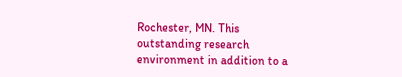Rochester, MN. This outstanding research environment in addition to a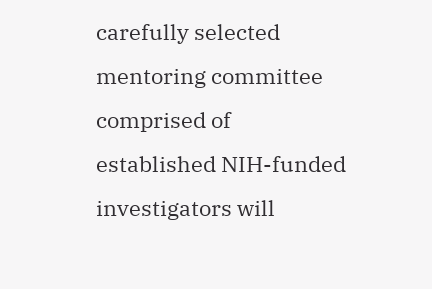carefully selected mentoring committee comprised of established NIH-funded investigators will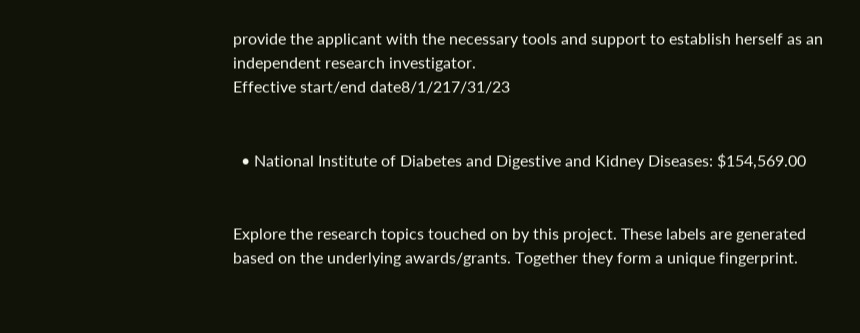provide the applicant with the necessary tools and support to establish herself as an independent research investigator.
Effective start/end date8/1/217/31/23


  • National Institute of Diabetes and Digestive and Kidney Diseases: $154,569.00


Explore the research topics touched on by this project. These labels are generated based on the underlying awards/grants. Together they form a unique fingerprint.